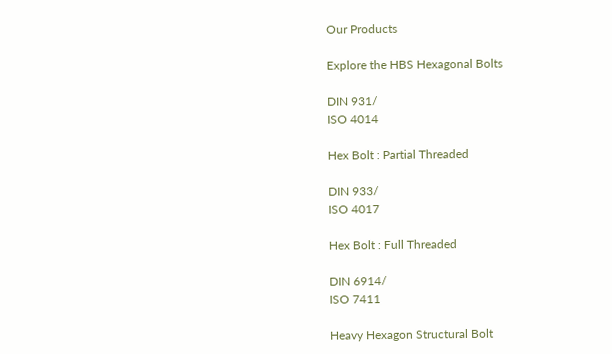Our Products

Explore the HBS Hexagonal Bolts

DIN 931/
ISO 4014

Hex Bolt : Partial Threaded

DIN 933/
ISO 4017

Hex Bolt : Full Threaded

DIN 6914/
ISO 7411

Heavy Hexagon Structural Bolt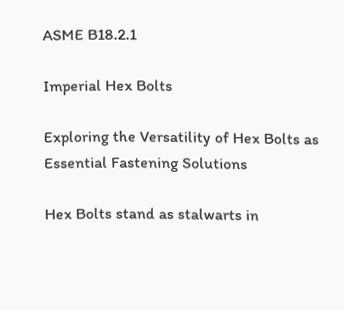ASME B18.2.1

Imperial Hex Bolts

Exploring the Versatility of Hex Bolts as Essential Fastening Solutions

Hex Bolts stand as stalwarts in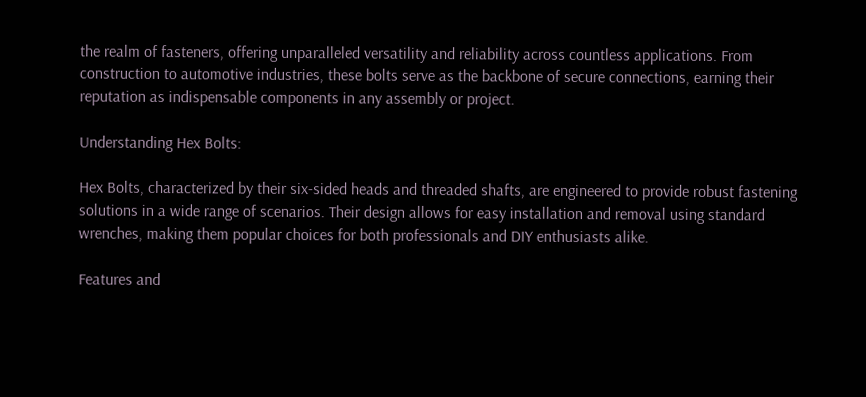the realm of fasteners, offering unparalleled versatility and reliability across countless applications. From construction to automotive industries, these bolts serve as the backbone of secure connections, earning their reputation as indispensable components in any assembly or project.

Understanding Hex Bolts:

Hex Bolts, characterized by their six-sided heads and threaded shafts, are engineered to provide robust fastening solutions in a wide range of scenarios. Their design allows for easy installation and removal using standard wrenches, making them popular choices for both professionals and DIY enthusiasts alike.

Features and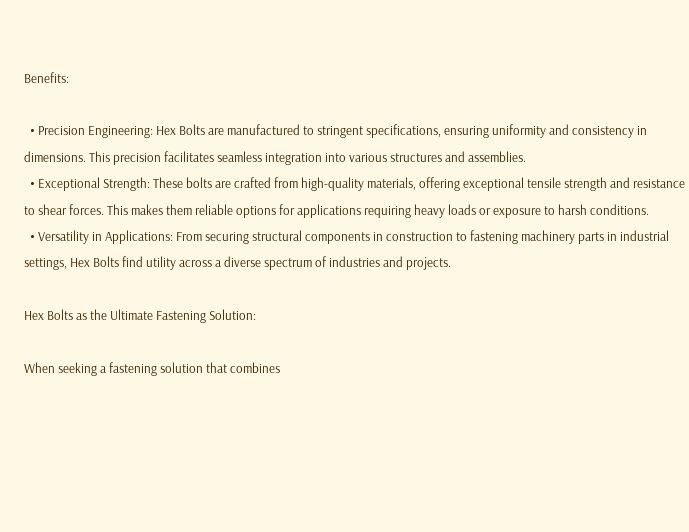Benefits:

  • Precision Engineering: Hex Bolts are manufactured to stringent specifications, ensuring uniformity and consistency in dimensions. This precision facilitates seamless integration into various structures and assemblies.
  • Exceptional Strength: These bolts are crafted from high-quality materials, offering exceptional tensile strength and resistance to shear forces. This makes them reliable options for applications requiring heavy loads or exposure to harsh conditions.
  • Versatility in Applications: From securing structural components in construction to fastening machinery parts in industrial settings, Hex Bolts find utility across a diverse spectrum of industries and projects.

Hex Bolts as the Ultimate Fastening Solution:

When seeking a fastening solution that combines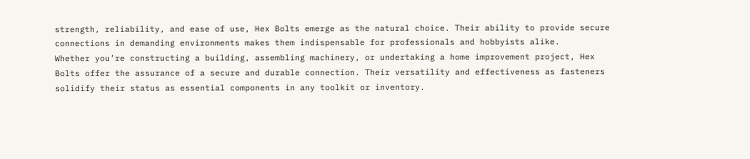strength, reliability, and ease of use, Hex Bolts emerge as the natural choice. Their ability to provide secure connections in demanding environments makes them indispensable for professionals and hobbyists alike.
Whether you’re constructing a building, assembling machinery, or undertaking a home improvement project, Hex Bolts offer the assurance of a secure and durable connection. Their versatility and effectiveness as fasteners solidify their status as essential components in any toolkit or inventory.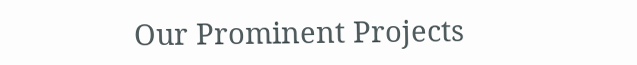Our Prominent Projects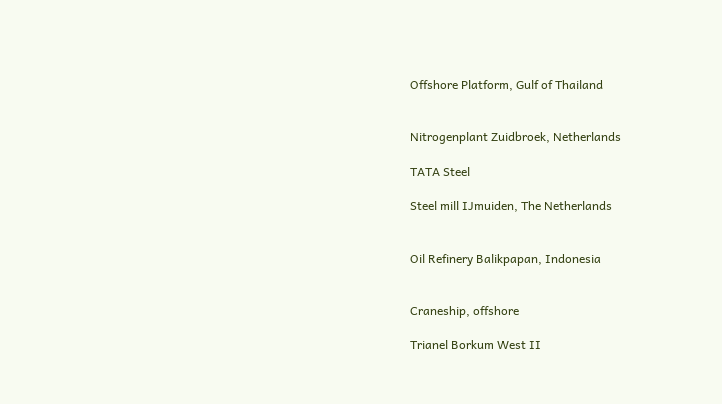Offshore Platform, Gulf of Thailand


Nitrogenplant Zuidbroek, Netherlands

TATA Steel

Steel mill IJmuiden, The Netherlands


Oil Refinery Balikpapan, Indonesia


Craneship, offshore

Trianel Borkum West II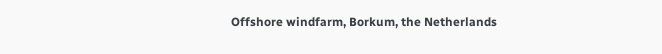Offshore windfarm, Borkum, the Netherlands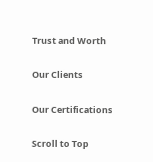Trust and Worth

Our Clients

Our Certifications

Scroll to Top